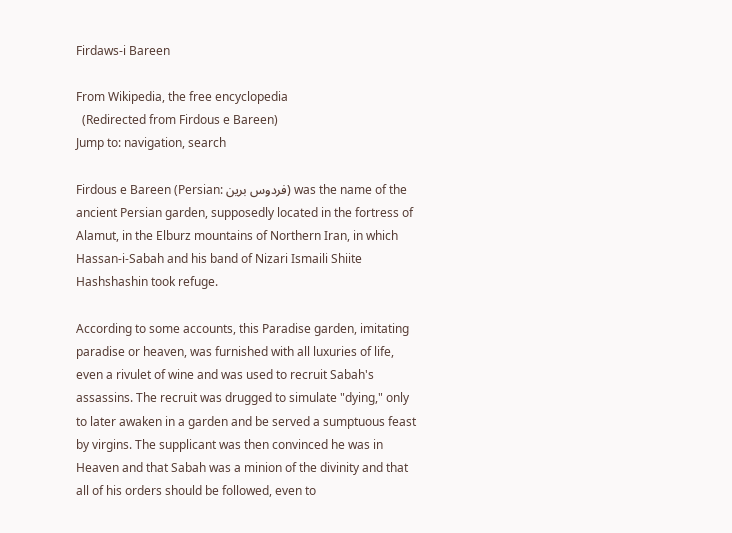Firdaws-i Bareen

From Wikipedia, the free encyclopedia
  (Redirected from Firdous e Bareen)
Jump to: navigation, search

Firdous e Bareen (Persian: فردوس برین) was the name of the ancient Persian garden, supposedly located in the fortress of Alamut, in the Elburz mountains of Northern Iran, in which Hassan-i-Sabah and his band of Nizari Ismaili Shiite Hashshashin took refuge.

According to some accounts, this Paradise garden, imitating paradise or heaven, was furnished with all luxuries of life, even a rivulet of wine and was used to recruit Sabah's assassins. The recruit was drugged to simulate "dying," only to later awaken in a garden and be served a sumptuous feast by virgins. The supplicant was then convinced he was in Heaven and that Sabah was a minion of the divinity and that all of his orders should be followed, even to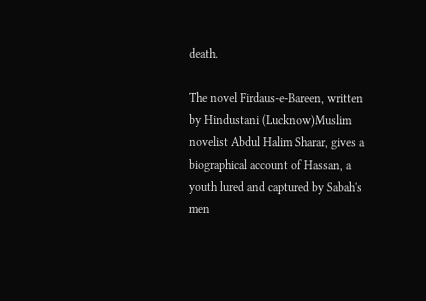death.

The novel Firdaus-e-Bareen, written by Hindustani (Lucknow)Muslim novelist Abdul Halim Sharar, gives a biographical account of Hassan, a youth lured and captured by Sabah's men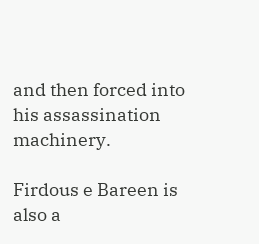and then forced into his assassination machinery.

Firdous e Bareen is also a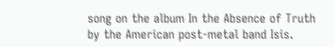song on the album In the Absence of Truth by the American post-metal band Isis.